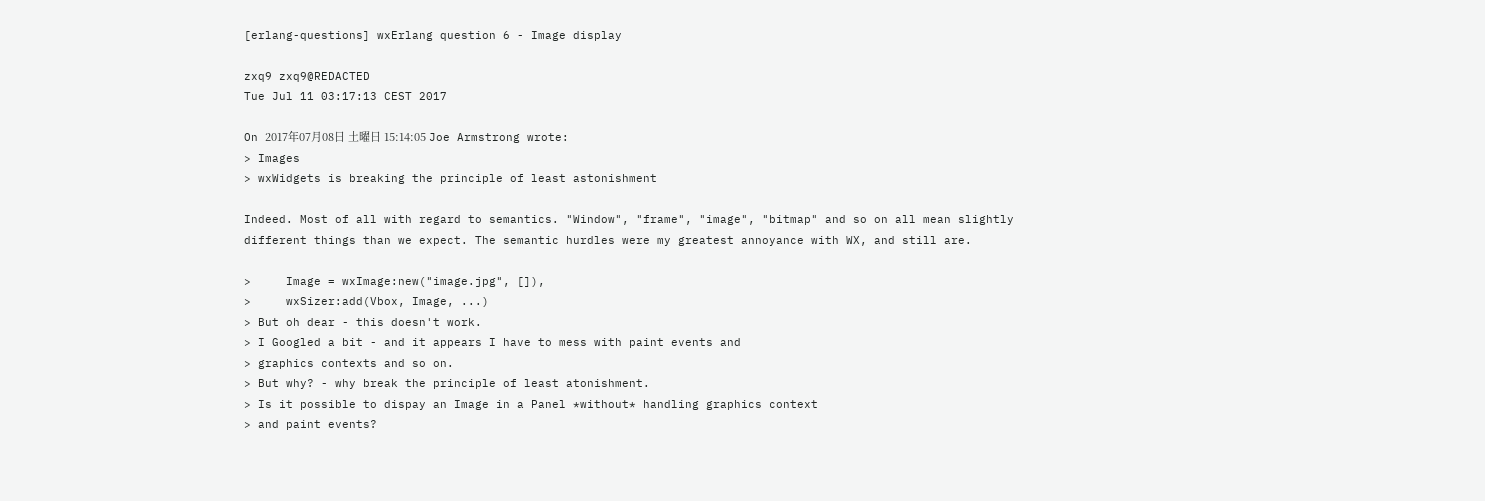[erlang-questions] wxErlang question 6 - Image display

zxq9 zxq9@REDACTED
Tue Jul 11 03:17:13 CEST 2017

On 2017年07月08日 土曜日 15:14:05 Joe Armstrong wrote:
> Images
> wxWidgets is breaking the principle of least astonishment

Indeed. Most of all with regard to semantics. "Window", "frame", "image", "bitmap" and so on all mean slightly different things than we expect. The semantic hurdles were my greatest annoyance with WX, and still are.

>     Image = wxImage:new("image.jpg", []),
>     wxSizer:add(Vbox, Image, ...)
> But oh dear - this doesn't work.
> I Googled a bit - and it appears I have to mess with paint events and
> graphics contexts and so on.
> But why? - why break the principle of least atonishment.
> Is it possible to dispay an Image in a Panel *without* handling graphics context
> and paint events?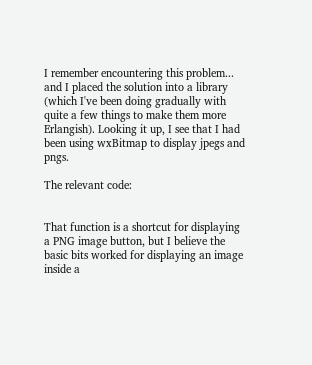I remember encountering this problem... and I placed the solution into a library (which I've been doing gradually with quite a few things to make them more Erlangish). Looking it up, I see that I had been using wxBitmap to display jpegs and pngs.

The relevant code:


That function is a shortcut for displaying a PNG image button, but I believe the basic bits worked for displaying an image inside a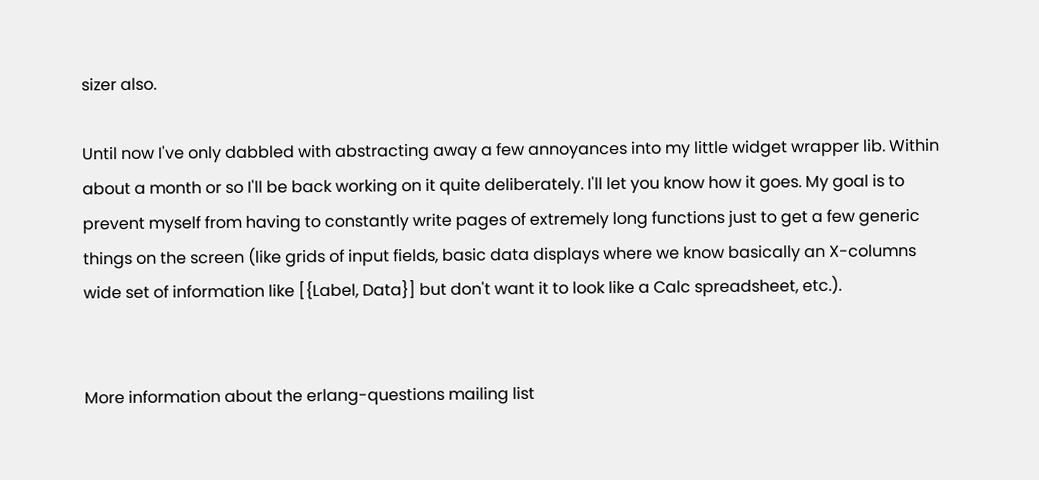sizer also.

Until now I've only dabbled with abstracting away a few annoyances into my little widget wrapper lib. Within about a month or so I'll be back working on it quite deliberately. I'll let you know how it goes. My goal is to prevent myself from having to constantly write pages of extremely long functions just to get a few generic things on the screen (like grids of input fields, basic data displays where we know basically an X-columns wide set of information like [{Label, Data}] but don't want it to look like a Calc spreadsheet, etc.).


More information about the erlang-questions mailing list